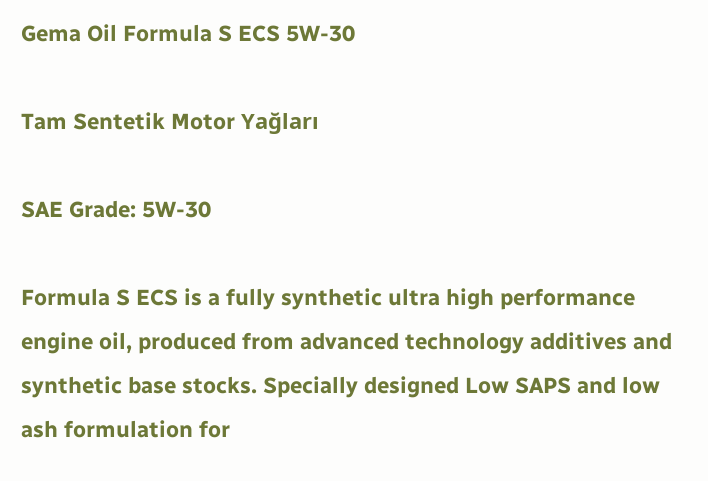Gema Oil Formula S ECS 5W-30

Tam Sentetik Motor Yağları

SAE Grade: 5W-30

Formula S ECS is a fully synthetic ultra high performance engine oil, produced from advanced technology additives and synthetic base stocks. Specially designed Low SAPS and low ash formulation for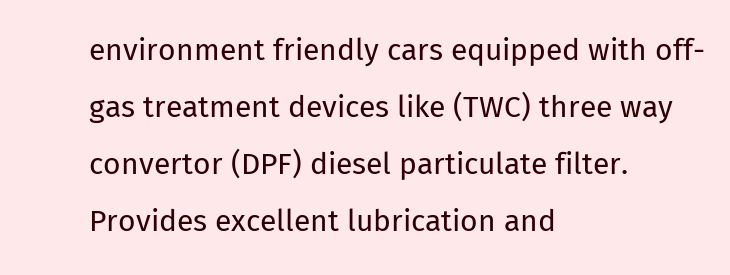environment friendly cars equipped with off-gas treatment devices like (TWC) three way convertor (DPF) diesel particulate filter. Provides excellent lubrication and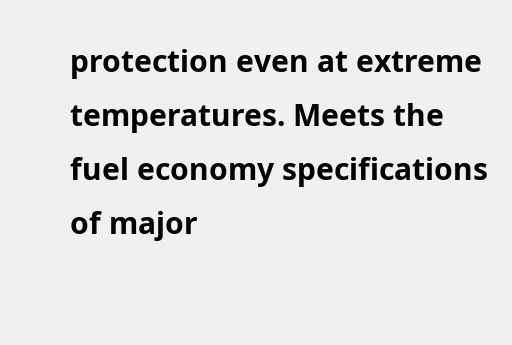protection even at extreme temperatures. Meets the fuel economy specifications of major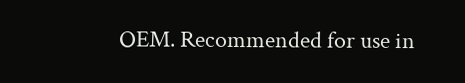OEM. Recommended for use in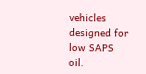vehicles designed for low SAPS oil.